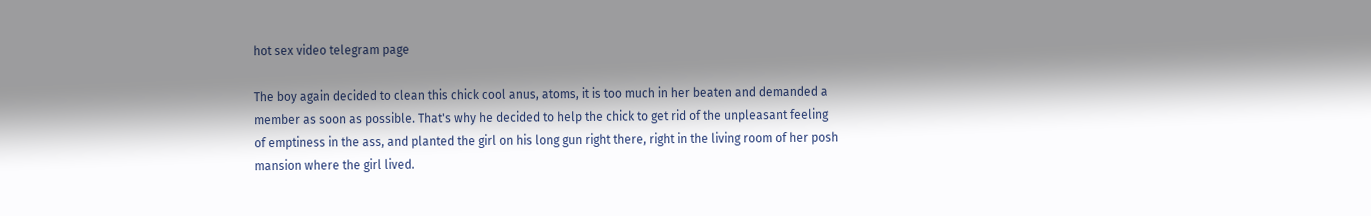hot sex video telegram page

The boy again decided to clean this chick cool anus, atoms, it is too much in her beaten and demanded a member as soon as possible. That's why he decided to help the chick to get rid of the unpleasant feeling of emptiness in the ass, and planted the girl on his long gun right there, right in the living room of her posh mansion where the girl lived.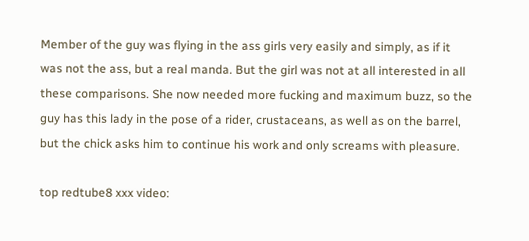Member of the guy was flying in the ass girls very easily and simply, as if it was not the ass, but a real manda. But the girl was not at all interested in all these comparisons. She now needed more fucking and maximum buzz, so the guy has this lady in the pose of a rider, crustaceans, as well as on the barrel, but the chick asks him to continue his work and only screams with pleasure.

top redtube8 xxx video: